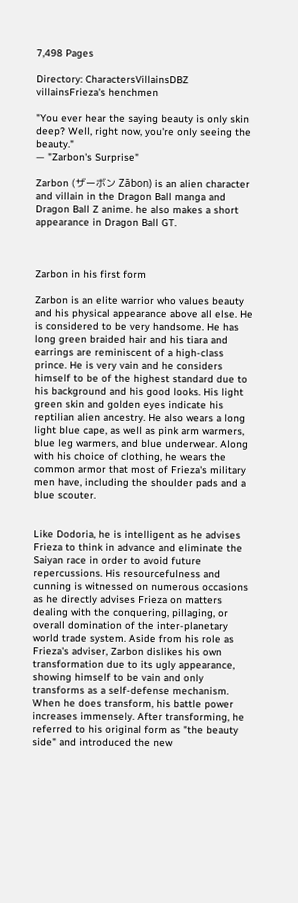7,498 Pages

Directory: CharactersVillainsDBZ villainsFrieza's henchmen

"You ever hear the saying beauty is only skin deep? Well, right now, you're only seeing the beauty."
— "Zarbon's Surprise"

Zarbon (ザーボン Zābon) is an alien character and villain in the Dragon Ball manga and Dragon Ball Z anime. he also makes a short appearance in Dragon Ball GT.



Zarbon in his first form

Zarbon is an elite warrior who values beauty and his physical appearance above all else. He is considered to be very handsome. He has long green braided hair and his tiara and earrings are reminiscent of a high-class prince. He is very vain and he considers himself to be of the highest standard due to his background and his good looks. His light green skin and golden eyes indicate his reptilian alien ancestry. He also wears a long light blue cape, as well as pink arm warmers, blue leg warmers, and blue underwear. Along with his choice of clothing, he wears the common armor that most of Frieza's military men have, including the shoulder pads and a blue scouter.


Like Dodoria, he is intelligent as he advises Frieza to think in advance and eliminate the Saiyan race in order to avoid future repercussions. His resourcefulness and cunning is witnessed on numerous occasions as he directly advises Frieza on matters dealing with the conquering, pillaging, or overall domination of the inter-planetary world trade system. Aside from his role as Frieza's adviser, Zarbon dislikes his own transformation due to its ugly appearance, showing himself to be vain and only transforms as a self-defense mechanism. When he does transform, his battle power increases immensely. After transforming, he referred to his original form as "the beauty side" and introduced the new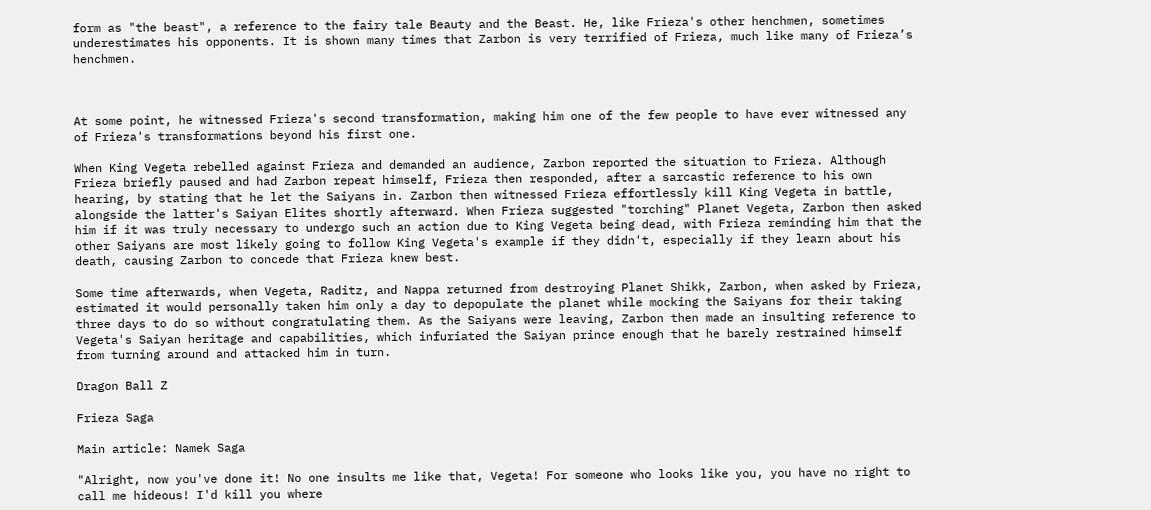form as "the beast", a reference to the fairy tale Beauty and the Beast. He, like Frieza's other henchmen, sometimes underestimates his opponents. It is shown many times that Zarbon is very terrified of Frieza, much like many of Frieza’s henchmen.



At some point, he witnessed Frieza's second transformation, making him one of the few people to have ever witnessed any of Frieza's transformations beyond his first one.

When King Vegeta rebelled against Frieza and demanded an audience, Zarbon reported the situation to Frieza. Although Frieza briefly paused and had Zarbon repeat himself, Frieza then responded, after a sarcastic reference to his own hearing, by stating that he let the Saiyans in. Zarbon then witnessed Frieza effortlessly kill King Vegeta in battle, alongside the latter's Saiyan Elites shortly afterward. When Frieza suggested "torching" Planet Vegeta, Zarbon then asked him if it was truly necessary to undergo such an action due to King Vegeta being dead, with Frieza reminding him that the other Saiyans are most likely going to follow King Vegeta's example if they didn't, especially if they learn about his death, causing Zarbon to concede that Frieza knew best.

Some time afterwards, when Vegeta, Raditz, and Nappa returned from destroying Planet Shikk, Zarbon, when asked by Frieza, estimated it would personally taken him only a day to depopulate the planet while mocking the Saiyans for their taking three days to do so without congratulating them. As the Saiyans were leaving, Zarbon then made an insulting reference to Vegeta's Saiyan heritage and capabilities, which infuriated the Saiyan prince enough that he barely restrained himself from turning around and attacked him in turn.

Dragon Ball Z

Frieza Saga

Main article: Namek Saga

"Alright, now you've done it! No one insults me like that, Vegeta! For someone who looks like you, you have no right to call me hideous! I'd kill you where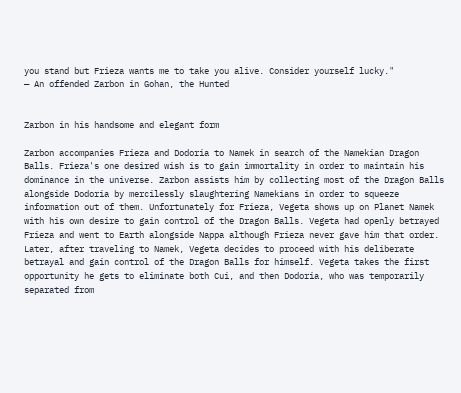you stand but Frieza wants me to take you alive. Consider yourself lucky."
— An offended Zarbon in Gohan, the Hunted


Zarbon in his handsome and elegant form

Zarbon accompanies Frieza and Dodoria to Namek in search of the Namekian Dragon Balls. Frieza's one desired wish is to gain immortality in order to maintain his dominance in the universe. Zarbon assists him by collecting most of the Dragon Balls alongside Dodoria by mercilessly slaughtering Namekians in order to squeeze information out of them. Unfortunately for Frieza, Vegeta shows up on Planet Namek with his own desire to gain control of the Dragon Balls. Vegeta had openly betrayed Frieza and went to Earth alongside Nappa although Frieza never gave him that order. Later, after traveling to Namek, Vegeta decides to proceed with his deliberate betrayal and gain control of the Dragon Balls for himself. Vegeta takes the first opportunity he gets to eliminate both Cui, and then Dodoria, who was temporarily separated from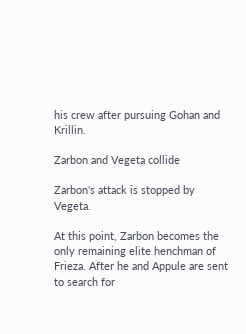his crew after pursuing Gohan and Krillin.

Zarbon and Vegeta collide

Zarbon's attack is stopped by Vegeta.

At this point, Zarbon becomes the only remaining elite henchman of Frieza. After he and Appule are sent to search for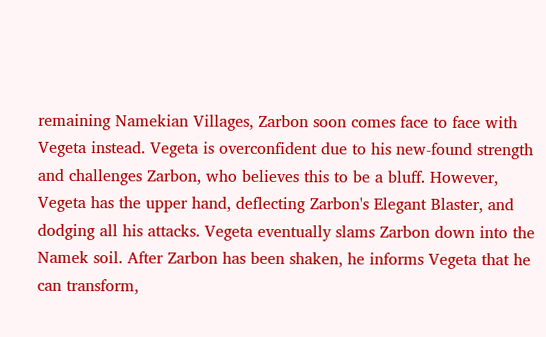remaining Namekian Villages, Zarbon soon comes face to face with Vegeta instead. Vegeta is overconfident due to his new-found strength and challenges Zarbon, who believes this to be a bluff. However, Vegeta has the upper hand, deflecting Zarbon's Elegant Blaster, and dodging all his attacks. Vegeta eventually slams Zarbon down into the Namek soil. After Zarbon has been shaken, he informs Vegeta that he can transform,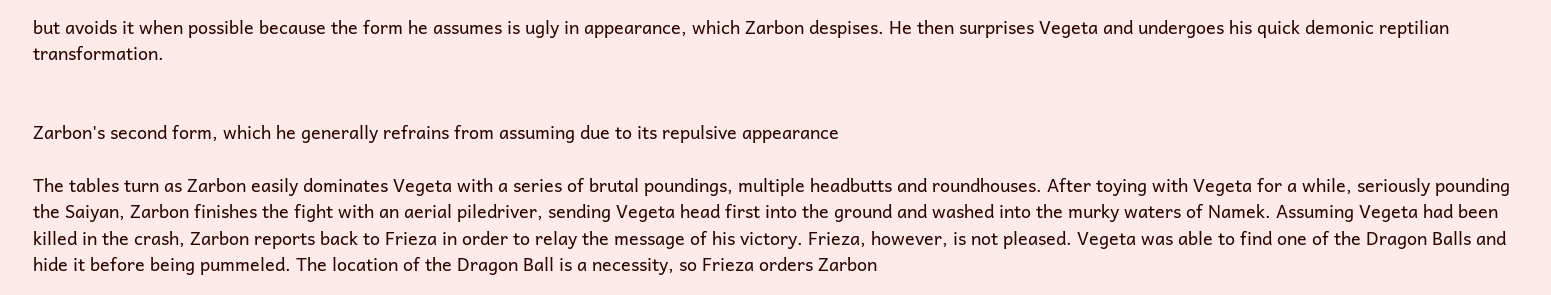but avoids it when possible because the form he assumes is ugly in appearance, which Zarbon despises. He then surprises Vegeta and undergoes his quick demonic reptilian transformation.


Zarbon's second form, which he generally refrains from assuming due to its repulsive appearance

The tables turn as Zarbon easily dominates Vegeta with a series of brutal poundings, multiple headbutts and roundhouses. After toying with Vegeta for a while, seriously pounding the Saiyan, Zarbon finishes the fight with an aerial piledriver, sending Vegeta head first into the ground and washed into the murky waters of Namek. Assuming Vegeta had been killed in the crash, Zarbon reports back to Frieza in order to relay the message of his victory. Frieza, however, is not pleased. Vegeta was able to find one of the Dragon Balls and hide it before being pummeled. The location of the Dragon Ball is a necessity, so Frieza orders Zarbon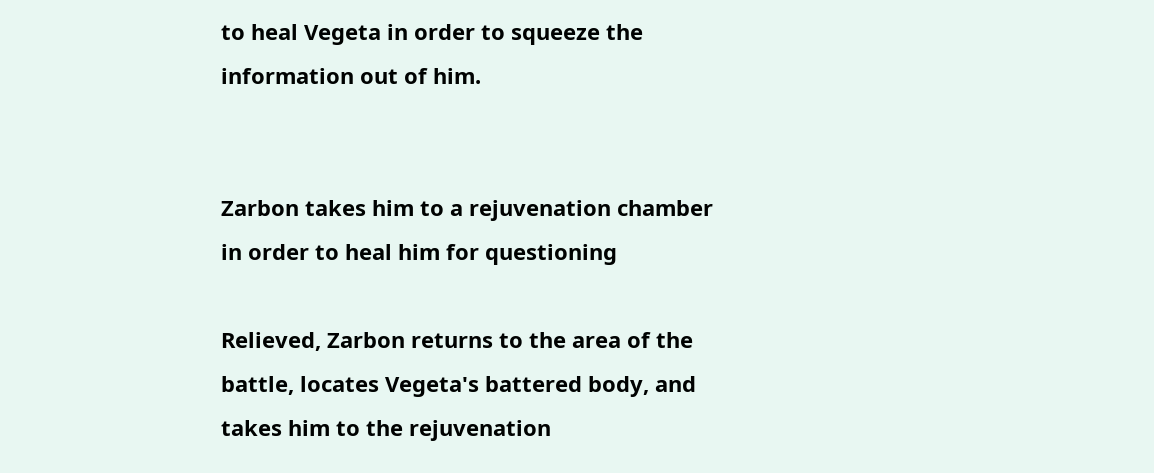to heal Vegeta in order to squeeze the information out of him.


Zarbon takes him to a rejuvenation chamber in order to heal him for questioning

Relieved, Zarbon returns to the area of the battle, locates Vegeta's battered body, and takes him to the rejuvenation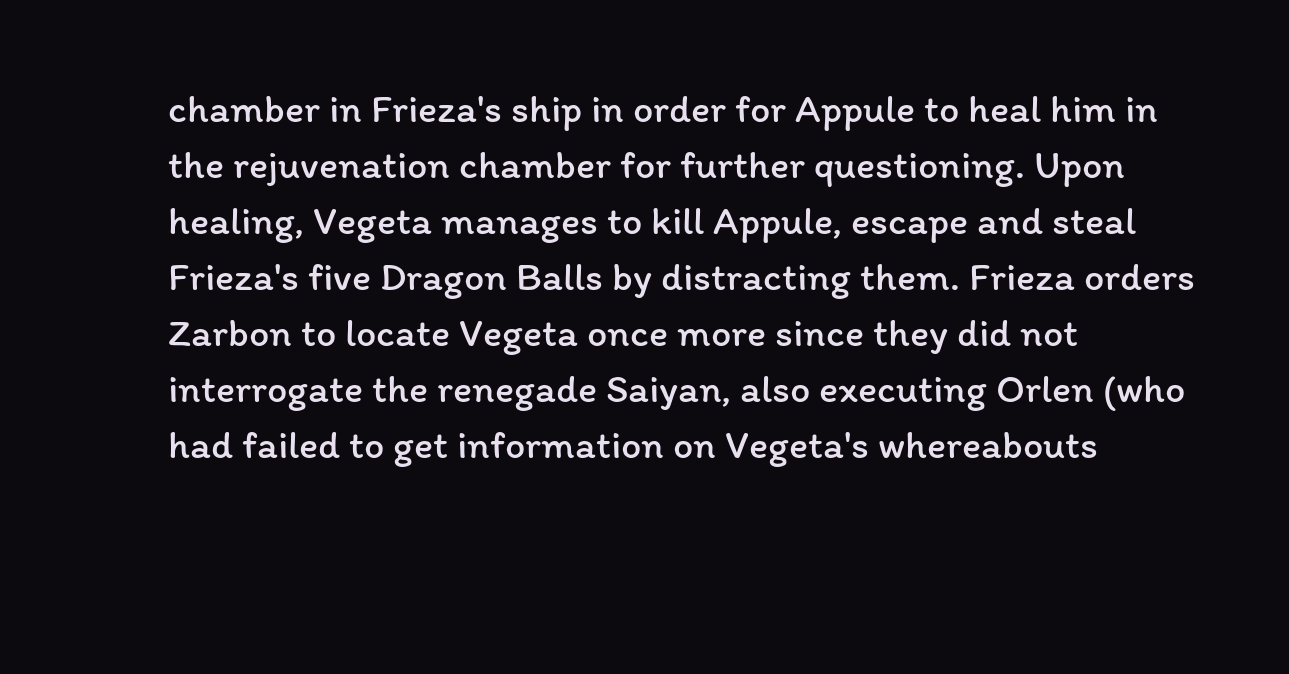chamber in Frieza's ship in order for Appule to heal him in the rejuvenation chamber for further questioning. Upon healing, Vegeta manages to kill Appule, escape and steal Frieza's five Dragon Balls by distracting them. Frieza orders Zarbon to locate Vegeta once more since they did not interrogate the renegade Saiyan, also executing Orlen (who had failed to get information on Vegeta's whereabouts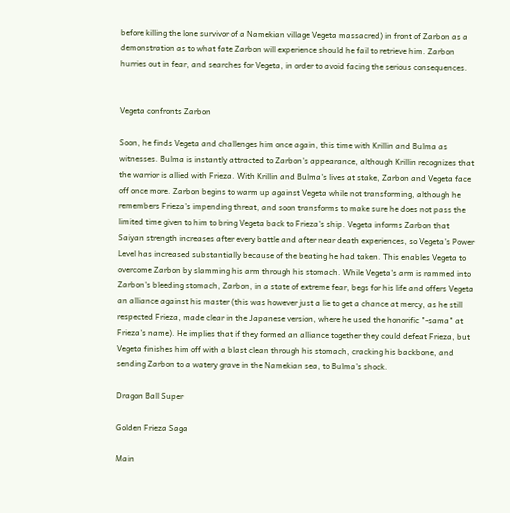before killing the lone survivor of a Namekian village Vegeta massacred) in front of Zarbon as a demonstration as to what fate Zarbon will experience should he fail to retrieve him. Zarbon hurries out in fear, and searches for Vegeta, in order to avoid facing the serious consequences.


Vegeta confronts Zarbon

Soon, he finds Vegeta and challenges him once again, this time with Krillin and Bulma as witnesses. Bulma is instantly attracted to Zarbon's appearance, although Krillin recognizes that the warrior is allied with Frieza. With Krillin and Bulma's lives at stake, Zarbon and Vegeta face off once more. Zarbon begins to warm up against Vegeta while not transforming, although he remembers Frieza's impending threat, and soon transforms to make sure he does not pass the limited time given to him to bring Vegeta back to Frieza's ship. Vegeta informs Zarbon that Saiyan strength increases after every battle and after near death experiences, so Vegeta's Power Level has increased substantially because of the beating he had taken. This enables Vegeta to overcome Zarbon by slamming his arm through his stomach. While Vegeta's arm is rammed into Zarbon's bleeding stomach, Zarbon, in a state of extreme fear, begs for his life and offers Vegeta an alliance against his master (this was however just a lie to get a chance at mercy, as he still respected Frieza, made clear in the Japanese version, where he used the honorific "-sama" at Frieza's name). He implies that if they formed an alliance together they could defeat Frieza, but Vegeta finishes him off with a blast clean through his stomach, cracking his backbone, and sending Zarbon to a watery grave in the Namekian sea, to Bulma's shock.

Dragon Ball Super

Golden Frieza Saga

Main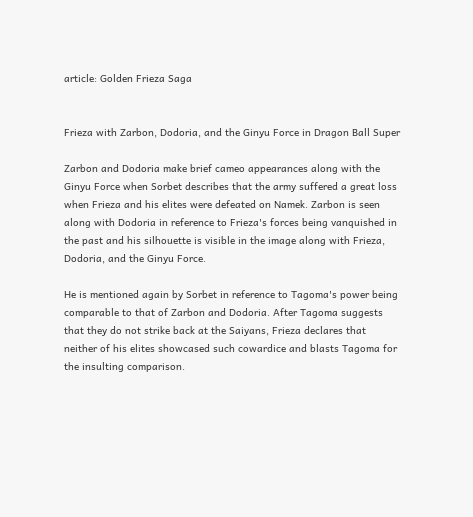article: Golden Frieza Saga


Frieza with Zarbon, Dodoria, and the Ginyu Force in Dragon Ball Super

Zarbon and Dodoria make brief cameo appearances along with the Ginyu Force when Sorbet describes that the army suffered a great loss when Frieza and his elites were defeated on Namek. Zarbon is seen along with Dodoria in reference to Frieza's forces being vanquished in the past and his silhouette is visible in the image along with Frieza, Dodoria, and the Ginyu Force.

He is mentioned again by Sorbet in reference to Tagoma's power being comparable to that of Zarbon and Dodoria. After Tagoma suggests that they do not strike back at the Saiyans, Frieza declares that neither of his elites showcased such cowardice and blasts Tagoma for the insulting comparison.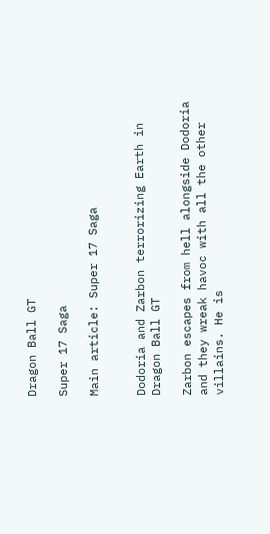Dragon Ball GT

Super 17 Saga

Main article: Super 17 Saga


Dodoria and Zarbon terrorizing Earth in Dragon Ball GT

Zarbon escapes from hell alongside Dodoria and they wreak havoc with all the other villains. He is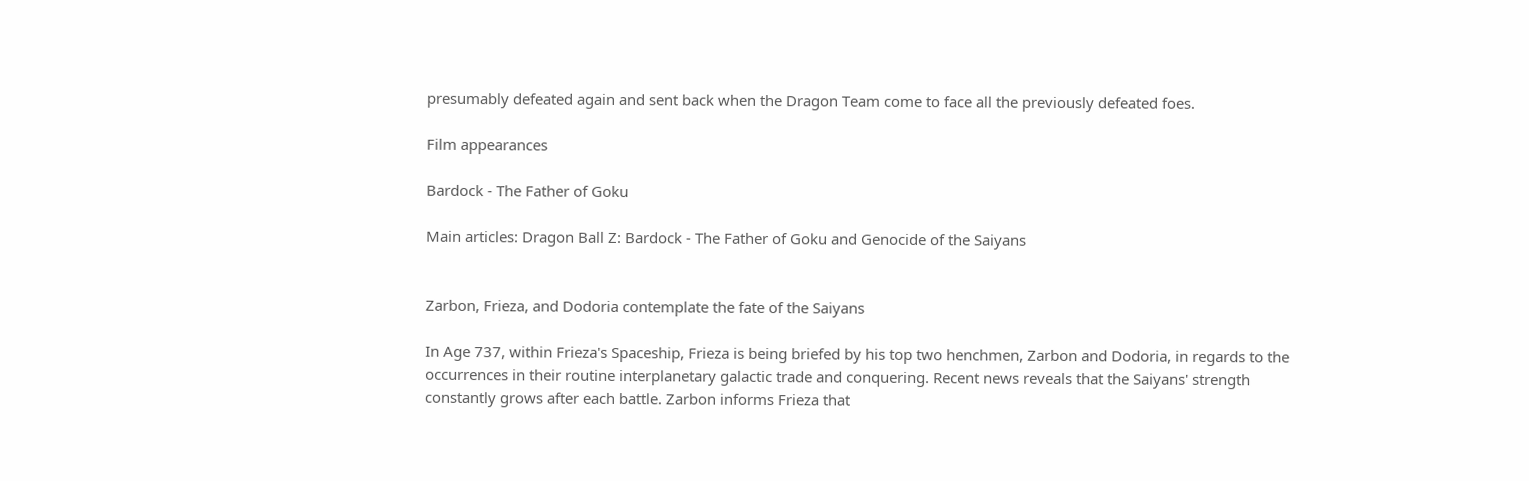presumably defeated again and sent back when the Dragon Team come to face all the previously defeated foes.

Film appearances

Bardock - The Father of Goku

Main articles: Dragon Ball Z: Bardock - The Father of Goku and Genocide of the Saiyans


Zarbon, Frieza, and Dodoria contemplate the fate of the Saiyans

In Age 737, within Frieza's Spaceship, Frieza is being briefed by his top two henchmen, Zarbon and Dodoria, in regards to the occurrences in their routine interplanetary galactic trade and conquering. Recent news reveals that the Saiyans' strength constantly grows after each battle. Zarbon informs Frieza that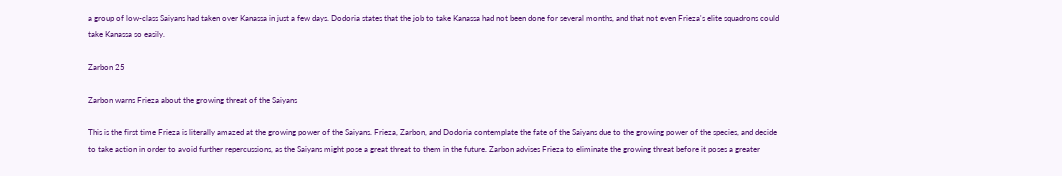a group of low-class Saiyans had taken over Kanassa in just a few days. Dodoria states that the job to take Kanassa had not been done for several months, and that not even Frieza's elite squadrons could take Kanassa so easily.

Zarbon 25

Zarbon warns Frieza about the growing threat of the Saiyans

This is the first time Frieza is literally amazed at the growing power of the Saiyans. Frieza, Zarbon, and Dodoria contemplate the fate of the Saiyans due to the growing power of the species, and decide to take action in order to avoid further repercussions, as the Saiyans might pose a great threat to them in the future. Zarbon advises Frieza to eliminate the growing threat before it poses a greater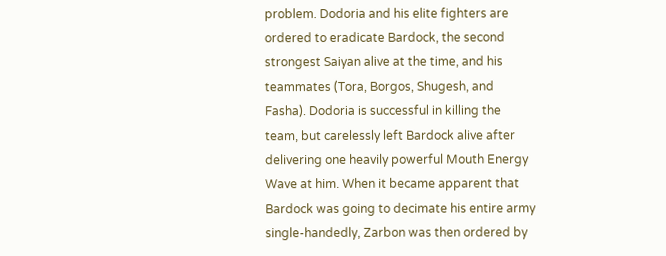problem. Dodoria and his elite fighters are ordered to eradicate Bardock, the second strongest Saiyan alive at the time, and his teammates (Tora, Borgos, Shugesh, and Fasha). Dodoria is successful in killing the team, but carelessly left Bardock alive after delivering one heavily powerful Mouth Energy Wave at him. When it became apparent that Bardock was going to decimate his entire army single-handedly, Zarbon was then ordered by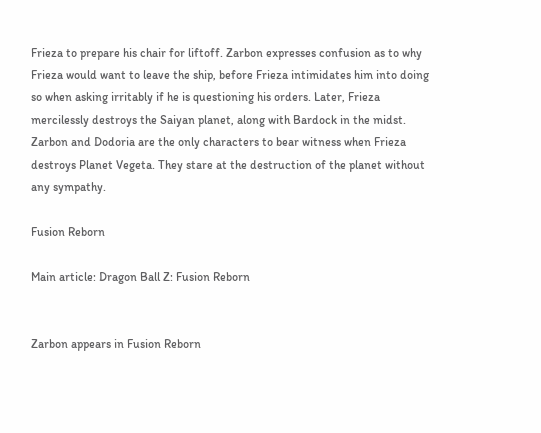Frieza to prepare his chair for liftoff. Zarbon expresses confusion as to why Frieza would want to leave the ship, before Frieza intimidates him into doing so when asking irritably if he is questioning his orders. Later, Frieza mercilessly destroys the Saiyan planet, along with Bardock in the midst. Zarbon and Dodoria are the only characters to bear witness when Frieza destroys Planet Vegeta. They stare at the destruction of the planet without any sympathy.

Fusion Reborn

Main article: Dragon Ball Z: Fusion Reborn


Zarbon appears in Fusion Reborn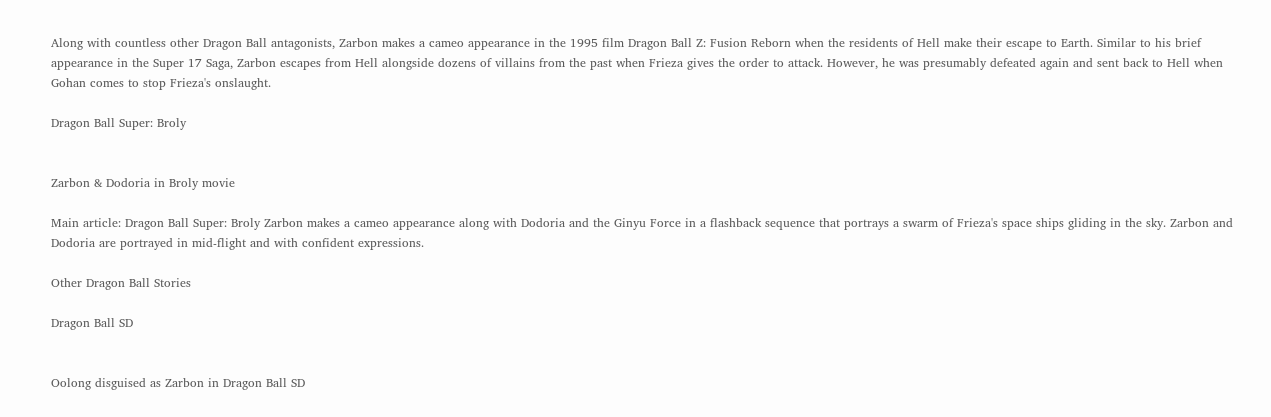Along with countless other Dragon Ball antagonists, Zarbon makes a cameo appearance in the 1995 film Dragon Ball Z: Fusion Reborn when the residents of Hell make their escape to Earth. Similar to his brief appearance in the Super 17 Saga, Zarbon escapes from Hell alongside dozens of villains from the past when Frieza gives the order to attack. However, he was presumably defeated again and sent back to Hell when Gohan comes to stop Frieza's onslaught.

Dragon Ball Super: Broly


Zarbon & Dodoria in Broly movie

Main article: Dragon Ball Super: Broly Zarbon makes a cameo appearance along with Dodoria and the Ginyu Force in a flashback sequence that portrays a swarm of Frieza's space ships gliding in the sky. Zarbon and Dodoria are portrayed in mid-flight and with confident expressions.

Other Dragon Ball Stories

Dragon Ball SD


Oolong disguised as Zarbon in Dragon Ball SD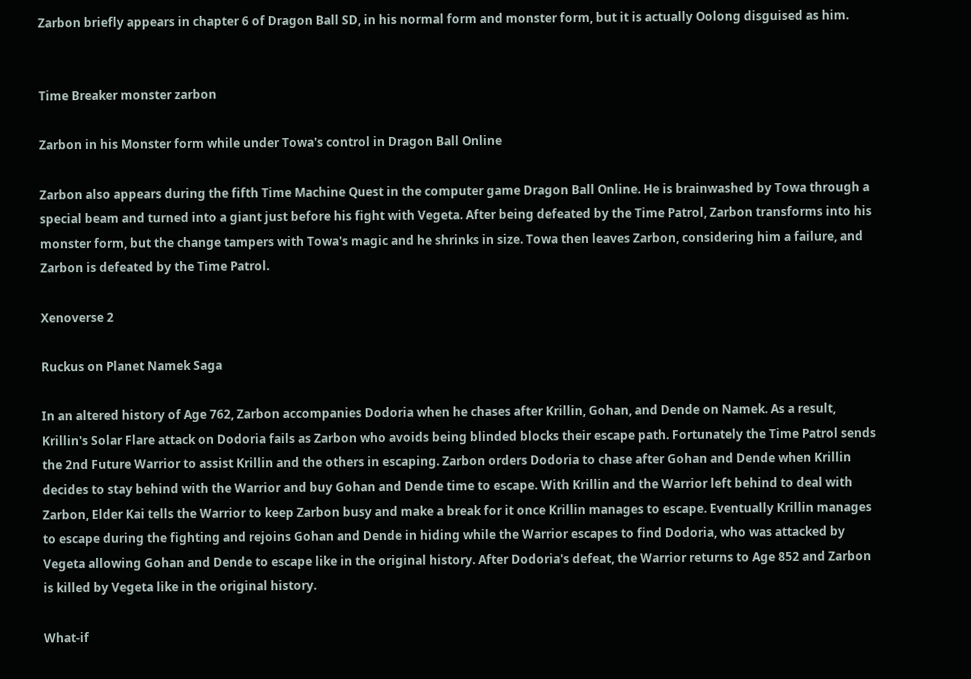Zarbon briefly appears in chapter 6 of Dragon Ball SD, in his normal form and monster form, but it is actually Oolong disguised as him.


Time Breaker monster zarbon

Zarbon in his Monster form while under Towa's control in Dragon Ball Online

Zarbon also appears during the fifth Time Machine Quest in the computer game Dragon Ball Online. He is brainwashed by Towa through a special beam and turned into a giant just before his fight with Vegeta. After being defeated by the Time Patrol, Zarbon transforms into his monster form, but the change tampers with Towa's magic and he shrinks in size. Towa then leaves Zarbon, considering him a failure, and Zarbon is defeated by the Time Patrol.

Xenoverse 2

Ruckus on Planet Namek Saga

In an altered history of Age 762, Zarbon accompanies Dodoria when he chases after Krillin, Gohan, and Dende on Namek. As a result, Krillin's Solar Flare attack on Dodoria fails as Zarbon who avoids being blinded blocks their escape path. Fortunately the Time Patrol sends the 2nd Future Warrior to assist Krillin and the others in escaping. Zarbon orders Dodoria to chase after Gohan and Dende when Krillin decides to stay behind with the Warrior and buy Gohan and Dende time to escape. With Krillin and the Warrior left behind to deal with Zarbon, Elder Kai tells the Warrior to keep Zarbon busy and make a break for it once Krillin manages to escape. Eventually Krillin manages to escape during the fighting and rejoins Gohan and Dende in hiding while the Warrior escapes to find Dodoria, who was attacked by Vegeta allowing Gohan and Dende to escape like in the original history. After Dodoria's defeat, the Warrior returns to Age 852 and Zarbon is killed by Vegeta like in the original history.

What-if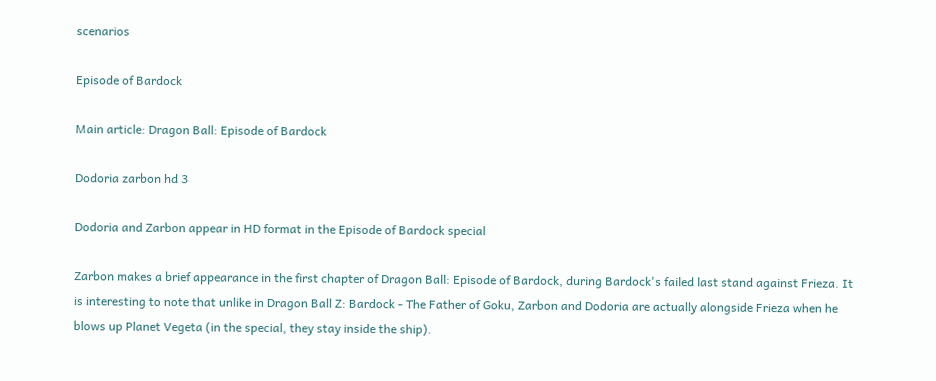scenarios

Episode of Bardock

Main article: Dragon Ball: Episode of Bardock

Dodoria zarbon hd 3

Dodoria and Zarbon appear in HD format in the Episode of Bardock special

Zarbon makes a brief appearance in the first chapter of Dragon Ball: Episode of Bardock, during Bardock's failed last stand against Frieza. It is interesting to note that unlike in Dragon Ball Z: Bardock - The Father of Goku, Zarbon and Dodoria are actually alongside Frieza when he blows up Planet Vegeta (in the special, they stay inside the ship).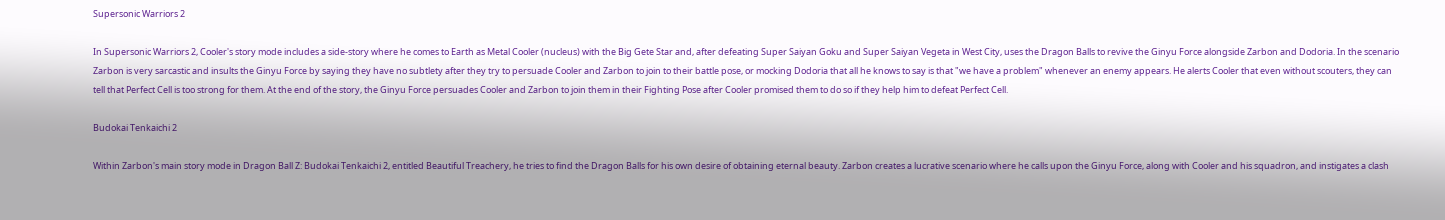Supersonic Warriors 2

In Supersonic Warriors 2, Cooler's story mode includes a side-story where he comes to Earth as Metal Cooler (nucleus) with the Big Gete Star and, after defeating Super Saiyan Goku and Super Saiyan Vegeta in West City, uses the Dragon Balls to revive the Ginyu Force alongside Zarbon and Dodoria. In the scenario Zarbon is very sarcastic and insults the Ginyu Force by saying they have no subtlety after they try to persuade Cooler and Zarbon to join to their battle pose, or mocking Dodoria that all he knows to say is that "we have a problem" whenever an enemy appears. He alerts Cooler that even without scouters, they can tell that Perfect Cell is too strong for them. At the end of the story, the Ginyu Force persuades Cooler and Zarbon to join them in their Fighting Pose after Cooler promised them to do so if they help him to defeat Perfect Cell.

Budokai Tenkaichi 2

Within Zarbon's main story mode in Dragon Ball Z: Budokai Tenkaichi 2, entitled Beautiful Treachery, he tries to find the Dragon Balls for his own desire of obtaining eternal beauty. Zarbon creates a lucrative scenario where he calls upon the Ginyu Force, along with Cooler and his squadron, and instigates a clash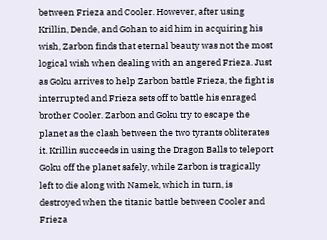between Frieza and Cooler. However, after using Krillin, Dende, and Gohan to aid him in acquiring his wish, Zarbon finds that eternal beauty was not the most logical wish when dealing with an angered Frieza. Just as Goku arrives to help Zarbon battle Frieza, the fight is interrupted and Frieza sets off to battle his enraged brother Cooler. Zarbon and Goku try to escape the planet as the clash between the two tyrants obliterates it. Krillin succeeds in using the Dragon Balls to teleport Goku off the planet safely, while Zarbon is tragically left to die along with Namek, which in turn, is destroyed when the titanic battle between Cooler and Frieza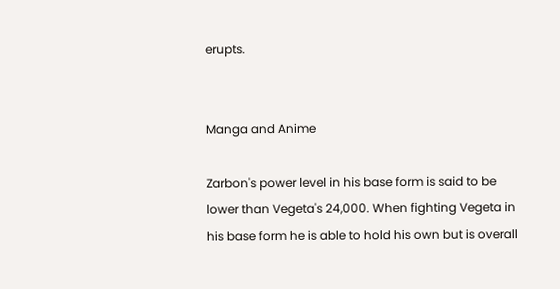erupts.


Manga and Anime

Zarbon's power level in his base form is said to be lower than Vegeta's 24,000. When fighting Vegeta in his base form he is able to hold his own but is overall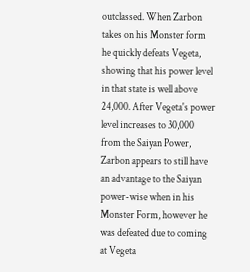outclassed. When Zarbon takes on his Monster form he quickly defeats Vegeta, showing that his power level in that state is well above 24,000. After Vegeta's power level increases to 30,000 from the Saiyan Power, Zarbon appears to still have an advantage to the Saiyan power-wise when in his Monster Form, however he was defeated due to coming at Vegeta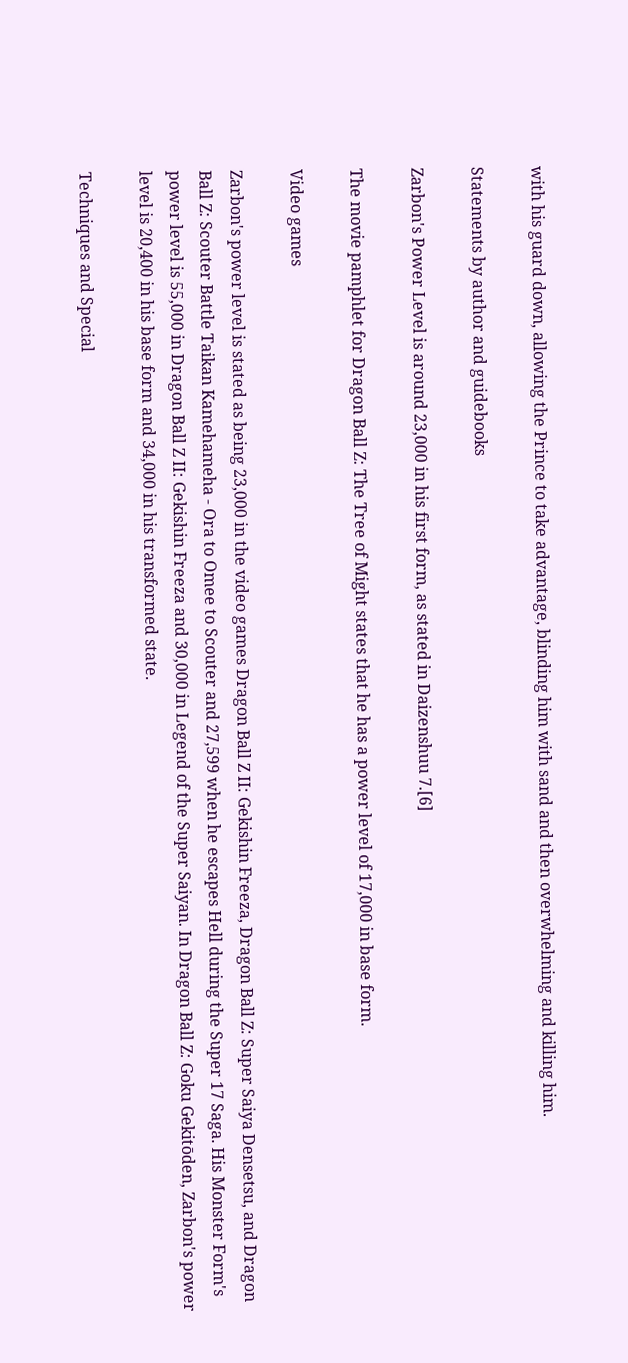with his guard down, allowing the Prince to take advantage, blinding him with sand and then overwhelming and killing him.

Statements by author and guidebooks

Zarbon's Power Level is around 23,000 in his first form, as stated in Daizenshuu 7.[6]

The movie pamphlet for Dragon Ball Z: The Tree of Might states that he has a power level of 17,000 in base form.

Video games

Zarbon's power level is stated as being 23,000 in the video games Dragon Ball Z II: Gekishin Freeza, Dragon Ball Z: Super Saiya Densetsu, and Dragon Ball Z: Scouter Battle Taikan Kamehameha - Ora to Omee to Scouter and 27,599 when he escapes Hell during the Super 17 Saga. His Monster Form's power level is 55,000 in Dragon Ball Z II: Gekishin Freeza and 30,000 in Legend of the Super Saiyan. In Dragon Ball Z: Goku Gekitōden, Zarbon's power level is 20,400 in his base form and 34,000 in his transformed state.

Techniques and Special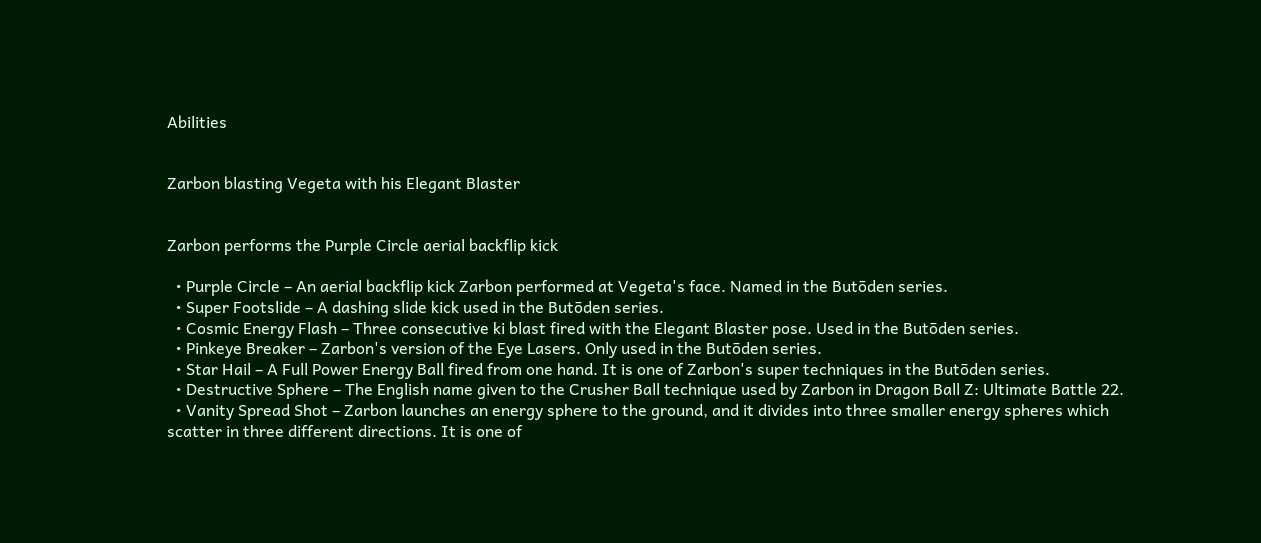Abilities


Zarbon blasting Vegeta with his Elegant Blaster


Zarbon performs the Purple Circle aerial backflip kick

  • Purple Circle – An aerial backflip kick Zarbon performed at Vegeta's face. Named in the Butōden series.
  • Super Footslide – A dashing slide kick used in the Butōden series.
  • Cosmic Energy Flash – Three consecutive ki blast fired with the Elegant Blaster pose. Used in the Butōden series.
  • Pinkeye Breaker – Zarbon's version of the Eye Lasers. Only used in the Butōden series.
  • Star Hail – A Full Power Energy Ball fired from one hand. It is one of Zarbon's super techniques in the Butōden series.
  • Destructive Sphere – The English name given to the Crusher Ball technique used by Zarbon in Dragon Ball Z: Ultimate Battle 22.
  • Vanity Spread Shot – Zarbon launches an energy sphere to the ground, and it divides into three smaller energy spheres which scatter in three different directions. It is one of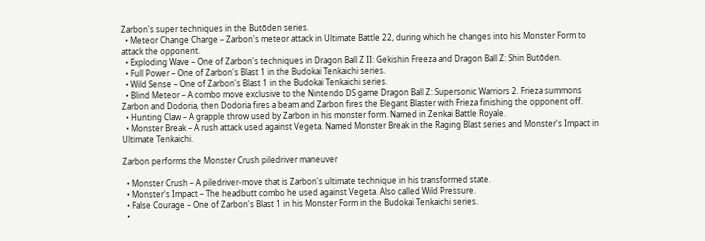Zarbon's super techniques in the Butōden series.
  • Meteor Change Charge – Zarbon's meteor attack in Ultimate Battle 22, during which he changes into his Monster Form to attack the opponent.
  • Exploding Wave – One of Zarbon's techniques in Dragon Ball Z II: Gekishin Freeza and Dragon Ball Z: Shin Butōden.
  • Full Power – One of Zarbon's Blast 1 in the Budokai Tenkaichi series.
  • Wild Sense – One of Zarbon's Blast 1 in the Budokai Tenkaichi series.
  • Blind Meteor – A combo move exclusive to the Nintendo DS game Dragon Ball Z: Supersonic Warriors 2. Frieza summons Zarbon and Dodoria, then Dodoria fires a beam and Zarbon fires the Elegant Blaster with Frieza finishing the opponent off.
  • Hunting Claw – A grapple throw used by Zarbon in his monster form. Named in Zenkai Battle Royale.
  • Monster Break – A rush attack used against Vegeta. Named Monster Break in the Raging Blast series and Monster's Impact in Ultimate Tenkaichi.

Zarbon performs the Monster Crush piledriver maneuver

  • Monster Crush – A piledriver-move that is Zarbon's ultimate technique in his transformed state.
  • Monster's Impact – The headbutt combo he used against Vegeta. Also called Wild Pressure.
  • False Courage – One of Zarbon's Blast 1 in his Monster Form in the Budokai Tenkaichi series.
  •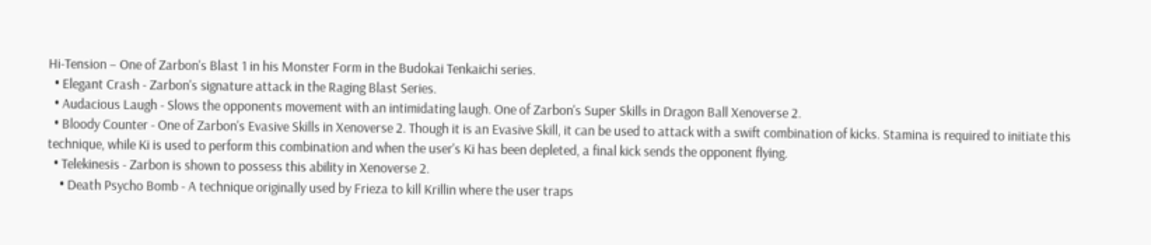Hi-Tension – One of Zarbon's Blast 1 in his Monster Form in the Budokai Tenkaichi series.
  • Elegant Crash - Zarbon's signature attack in the Raging Blast Series.
  • Audacious Laugh - Slows the opponents movement with an intimidating laugh. One of Zarbon's Super Skills in Dragon Ball Xenoverse 2.
  • Bloody Counter - One of Zarbon's Evasive Skills in Xenoverse 2. Though it is an Evasive Skill, it can be used to attack with a swift combination of kicks. Stamina is required to initiate this technique, while Ki is used to perform this combination and when the user's Ki has been depleted, a final kick sends the opponent flying.
  • Telekinesis - Zarbon is shown to possess this ability in Xenoverse 2.
    • Death Psycho Bomb - A technique originally used by Frieza to kill Krillin where the user traps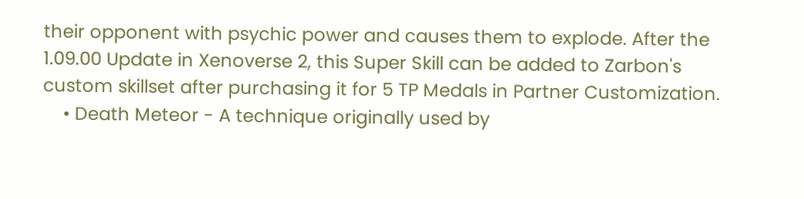their opponent with psychic power and causes them to explode. After the 1.09.00 Update in Xenoverse 2, this Super Skill can be added to Zarbon's custom skillset after purchasing it for 5 TP Medals in Partner Customization.
    • Death Meteor - A technique originally used by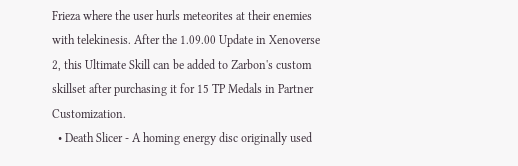Frieza where the user hurls meteorites at their enemies with telekinesis. After the 1.09.00 Update in Xenoverse 2, this Ultimate Skill can be added to Zarbon's custom skillset after purchasing it for 15 TP Medals in Partner Customization.
  • Death Slicer - A homing energy disc originally used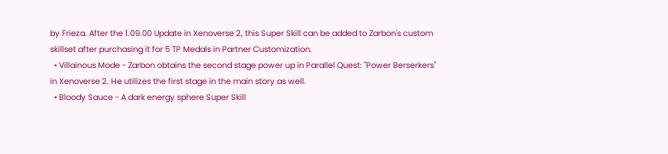by Frieza. After the 1.09.00 Update in Xenoverse 2, this Super Skill can be added to Zarbon's custom skillset after purchasing it for 5 TP Medals in Partner Customization.
  • Villainous Mode - Zarbon obtains the second stage power up in Parallel Quest: "Power Berserkers" in Xenoverse 2. He utilizes the first stage in the main story as well.
  • Bloody Sauce - A dark energy sphere Super Skill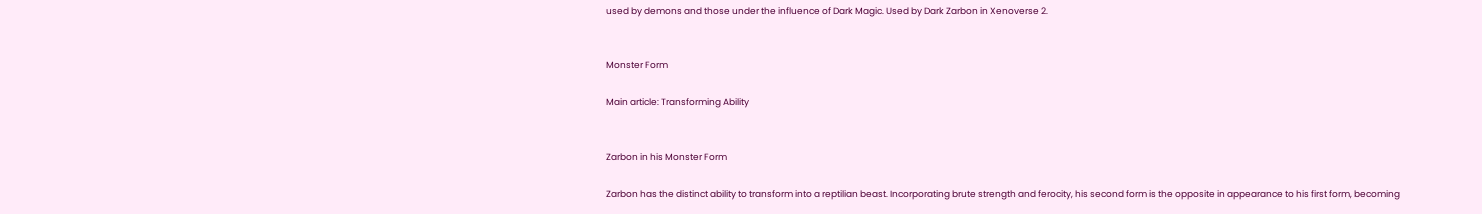used by demons and those under the influence of Dark Magic. Used by Dark Zarbon in Xenoverse 2.


Monster Form

Main article: Transforming Ability


Zarbon in his Monster Form

Zarbon has the distinct ability to transform into a reptilian beast. Incorporating brute strength and ferocity, his second form is the opposite in appearance to his first form, becoming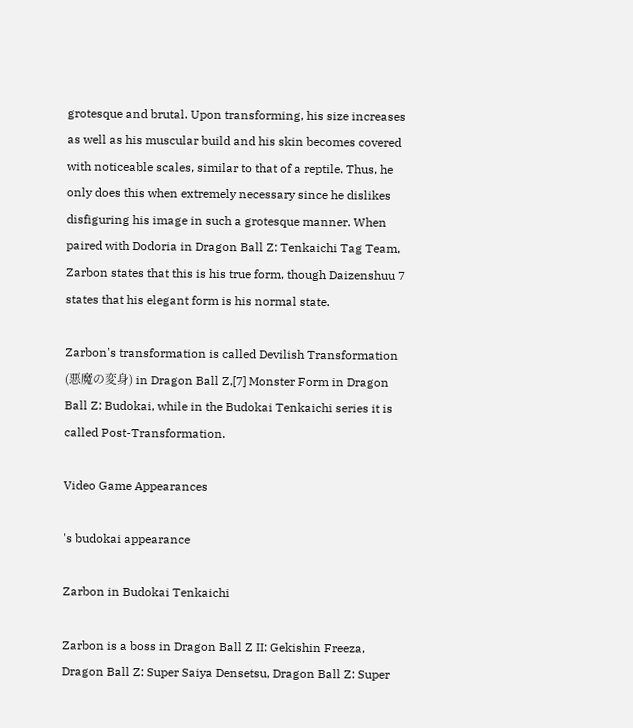grotesque and brutal. Upon transforming, his size increases as well as his muscular build and his skin becomes covered with noticeable scales, similar to that of a reptile. Thus, he only does this when extremely necessary since he dislikes disfiguring his image in such a grotesque manner. When paired with Dodoria in Dragon Ball Z: Tenkaichi Tag Team, Zarbon states that this is his true form, though Daizenshuu 7 states that his elegant form is his normal state.

Zarbon's transformation is called Devilish Transformation (悪魔の変身) in Dragon Ball Z,[7] Monster Form in Dragon Ball Z: Budokai, while in the Budokai Tenkaichi series it is called Post-Transformation.

Video Game Appearances

's budokai appearance

Zarbon in Budokai Tenkaichi

Zarbon is a boss in Dragon Ball Z II: Gekishin Freeza, Dragon Ball Z: Super Saiya Densetsu, Dragon Ball Z: Super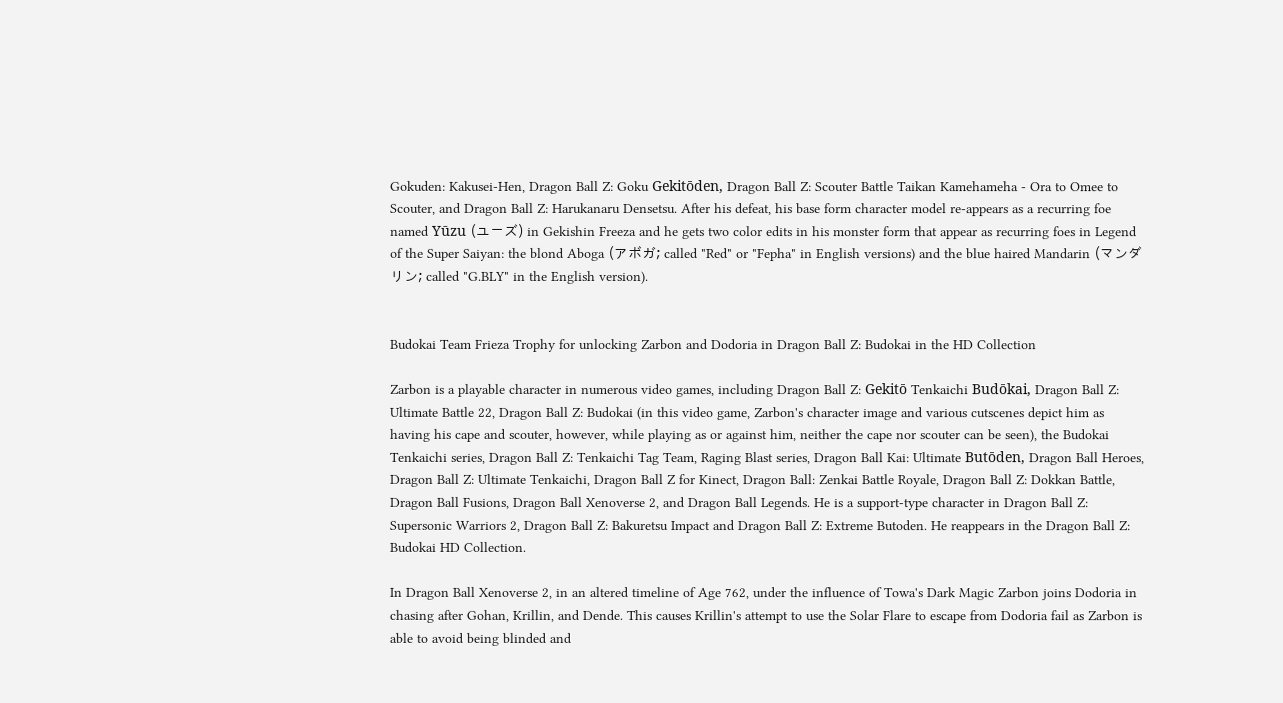Gokuden: Kakusei-Hen, Dragon Ball Z: Goku Gekitōden, Dragon Ball Z: Scouter Battle Taikan Kamehameha - Ora to Omee to Scouter, and Dragon Ball Z: Harukanaru Densetsu. After his defeat, his base form character model re-appears as a recurring foe named Yūzu (ユーズ) in Gekishin Freeza and he gets two color edits in his monster form that appear as recurring foes in Legend of the Super Saiyan: the blond Aboga (アボガ; called "Red" or "Fepha" in English versions) and the blue haired Mandarin (マンダリン; called "G.BLY" in the English version).


Budokai Team Frieza Trophy for unlocking Zarbon and Dodoria in Dragon Ball Z: Budokai in the HD Collection

Zarbon is a playable character in numerous video games, including Dragon Ball Z: Gekitō Tenkaichi Budōkai, Dragon Ball Z: Ultimate Battle 22, Dragon Ball Z: Budokai (in this video game, Zarbon's character image and various cutscenes depict him as having his cape and scouter, however, while playing as or against him, neither the cape nor scouter can be seen), the Budokai Tenkaichi series, Dragon Ball Z: Tenkaichi Tag Team, Raging Blast series, Dragon Ball Kai: Ultimate Butōden, Dragon Ball Heroes, Dragon Ball Z: Ultimate Tenkaichi, Dragon Ball Z for Kinect, Dragon Ball: Zenkai Battle Royale, Dragon Ball Z: Dokkan Battle, Dragon Ball Fusions, Dragon Ball Xenoverse 2, and Dragon Ball Legends. He is a support-type character in Dragon Ball Z: Supersonic Warriors 2, Dragon Ball Z: Bakuretsu Impact and Dragon Ball Z: Extreme Butoden. He reappears in the Dragon Ball Z: Budokai HD Collection.

In Dragon Ball Xenoverse 2, in an altered timeline of Age 762, under the influence of Towa's Dark Magic Zarbon joins Dodoria in chasing after Gohan, Krillin, and Dende. This causes Krillin's attempt to use the Solar Flare to escape from Dodoria fail as Zarbon is able to avoid being blinded and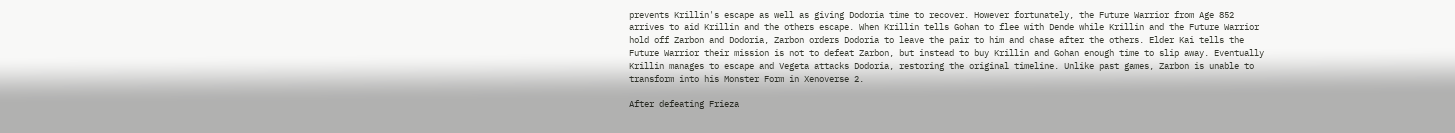prevents Krillin's escape as well as giving Dodoria time to recover. However fortunately, the Future Warrior from Age 852 arrives to aid Krillin and the others escape. When Krillin tells Gohan to flee with Dende while Krillin and the Future Warrior hold off Zarbon and Dodoria, Zarbon orders Dodoria to leave the pair to him and chase after the others. Elder Kai tells the Future Warrior their mission is not to defeat Zarbon, but instead to buy Krillin and Gohan enough time to slip away. Eventually Krillin manages to escape and Vegeta attacks Dodoria, restoring the original timeline. Unlike past games, Zarbon is unable to transform into his Monster Form in Xenoverse 2.

After defeating Frieza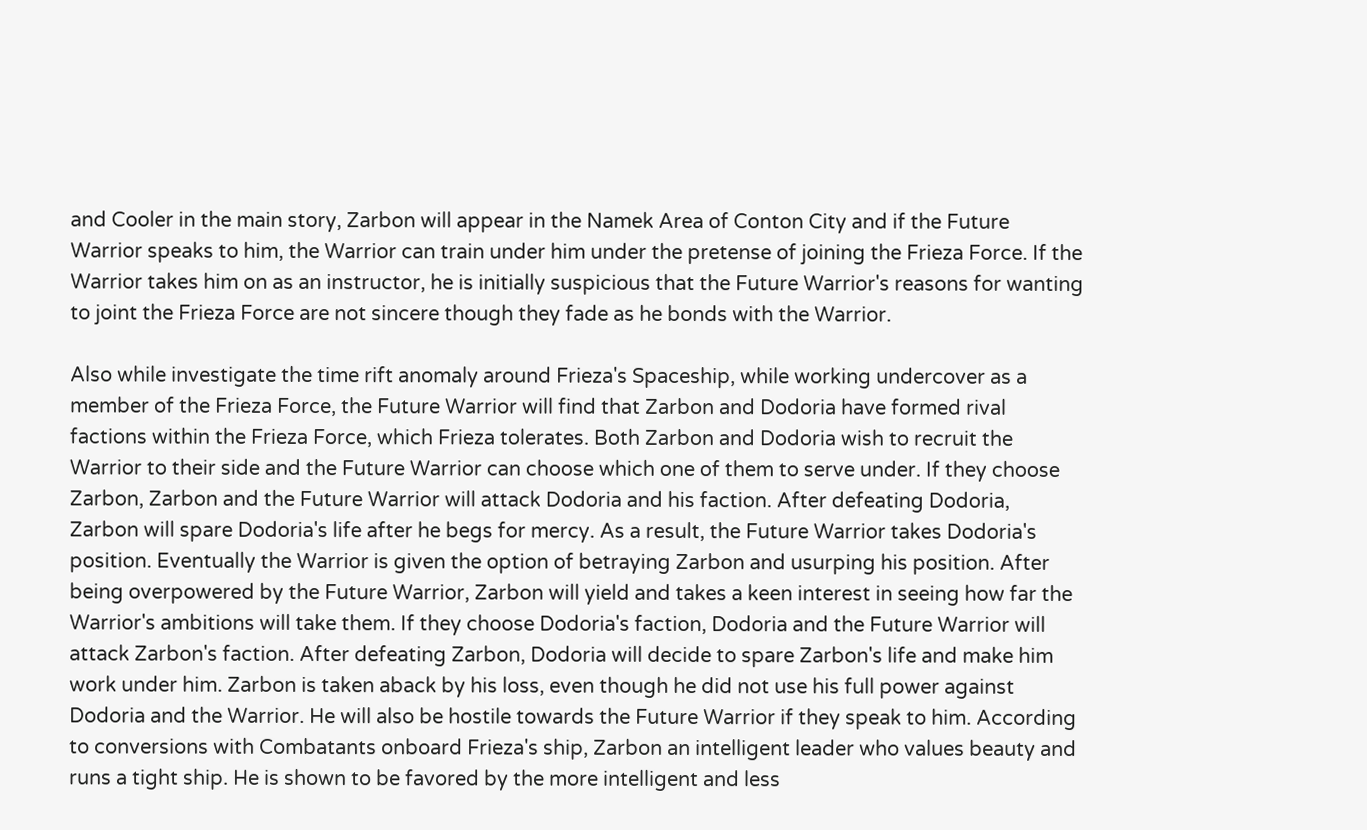and Cooler in the main story, Zarbon will appear in the Namek Area of Conton City and if the Future Warrior speaks to him, the Warrior can train under him under the pretense of joining the Frieza Force. If the Warrior takes him on as an instructor, he is initially suspicious that the Future Warrior's reasons for wanting to joint the Frieza Force are not sincere though they fade as he bonds with the Warrior.

Also while investigate the time rift anomaly around Frieza's Spaceship, while working undercover as a member of the Frieza Force, the Future Warrior will find that Zarbon and Dodoria have formed rival factions within the Frieza Force, which Frieza tolerates. Both Zarbon and Dodoria wish to recruit the Warrior to their side and the Future Warrior can choose which one of them to serve under. If they choose Zarbon, Zarbon and the Future Warrior will attack Dodoria and his faction. After defeating Dodoria, Zarbon will spare Dodoria's life after he begs for mercy. As a result, the Future Warrior takes Dodoria's position. Eventually the Warrior is given the option of betraying Zarbon and usurping his position. After being overpowered by the Future Warrior, Zarbon will yield and takes a keen interest in seeing how far the Warrior's ambitions will take them. If they choose Dodoria's faction, Dodoria and the Future Warrior will attack Zarbon's faction. After defeating Zarbon, Dodoria will decide to spare Zarbon's life and make him work under him. Zarbon is taken aback by his loss, even though he did not use his full power against Dodoria and the Warrior. He will also be hostile towards the Future Warrior if they speak to him. According to conversions with Combatants onboard Frieza's ship, Zarbon an intelligent leader who values beauty and runs a tight ship. He is shown to be favored by the more intelligent and less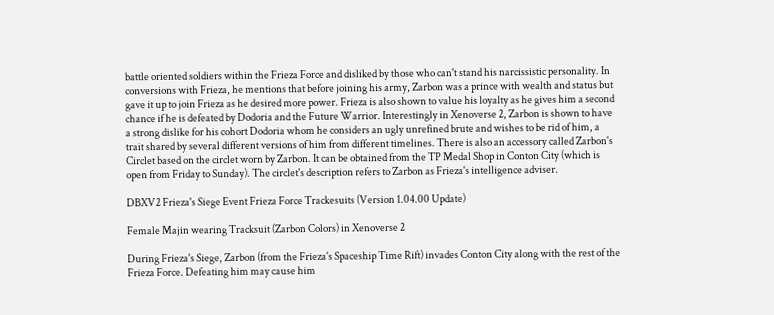battle oriented soldiers within the Frieza Force and disliked by those who can't stand his narcissistic personality. In conversions with Frieza, he mentions that before joining his army, Zarbon was a prince with wealth and status but gave it up to join Frieza as he desired more power. Frieza is also shown to value his loyalty as he gives him a second chance if he is defeated by Dodoria and the Future Warrior. Interestingly in Xenoverse 2, Zarbon is shown to have a strong dislike for his cohort Dodoria whom he considers an ugly unrefined brute and wishes to be rid of him, a trait shared by several different versions of him from different timelines. There is also an accessory called Zarbon's Circlet based on the circlet worn by Zarbon. It can be obtained from the TP Medal Shop in Conton City (which is open from Friday to Sunday). The circlet's description refers to Zarbon as Frieza's intelligence adviser.

DBXV2 Frieza's Siege Event Frieza Force Trackesuits (Version 1.04.00 Update)

Female Majin wearing Tracksuit (Zarbon Colors) in Xenoverse 2

During Frieza's Siege, Zarbon (from the Frieza's Spaceship Time Rift) invades Conton City along with the rest of the Frieza Force. Defeating him may cause him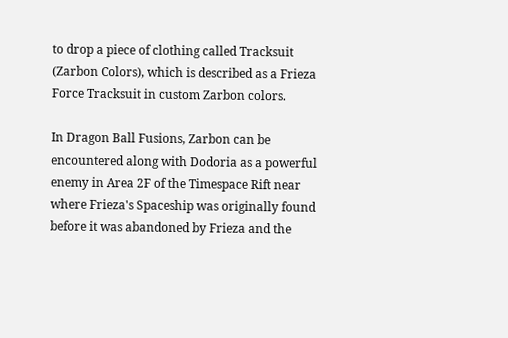to drop a piece of clothing called Tracksuit (Zarbon Colors), which is described as a Frieza Force Tracksuit in custom Zarbon colors.

In Dragon Ball Fusions, Zarbon can be encountered along with Dodoria as a powerful enemy in Area 2F of the Timespace Rift near where Frieza's Spaceship was originally found before it was abandoned by Frieza and the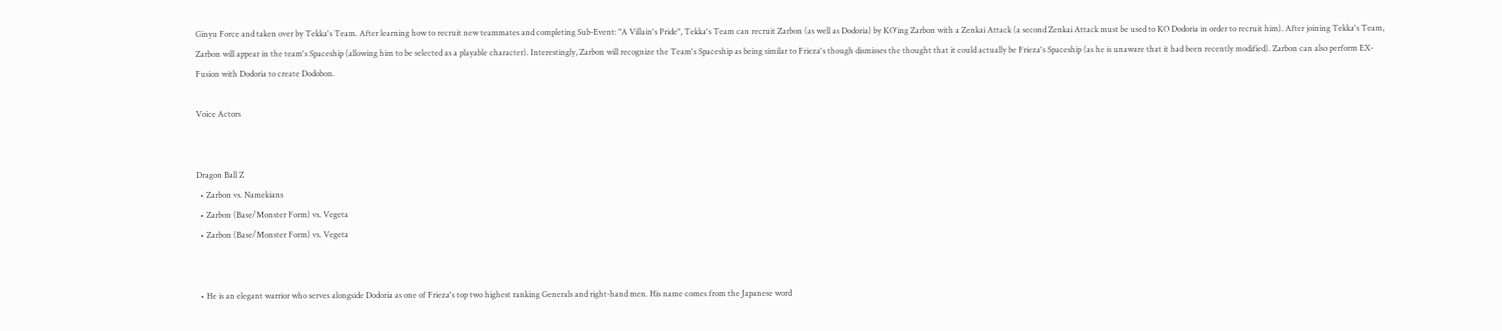Ginyu Force and taken over by Tekka's Team. After learning how to recruit new teammates and completing Sub-Event: "A Villain's Pride", Tekka's Team can recruit Zarbon (as well as Dodoria) by KO'ing Zarbon with a Zenkai Attack (a second Zenkai Attack must be used to KO Dodoria in order to recruit him). After joining Tekka's Team, Zarbon will appear in the team's Spaceship (allowing him to be selected as a playable character). Interestingly, Zarbon will recognize the Team's Spaceship as being similar to Frieza's though dismisses the thought that it could actually be Frieza's Spaceship (as he is unaware that it had been recently modified). Zarbon can also perform EX-Fusion with Dodoria to create Dodobon.

Voice Actors


Dragon Ball Z
  • Zarbon vs. Namekians
  • Zarbon (Base/Monster Form) vs. Vegeta
  • Zarbon (Base/Monster Form) vs. Vegeta


  • He is an elegant warrior who serves alongside Dodoria as one of Frieza's top two highest ranking Generals and right-hand men. His name comes from the Japanese word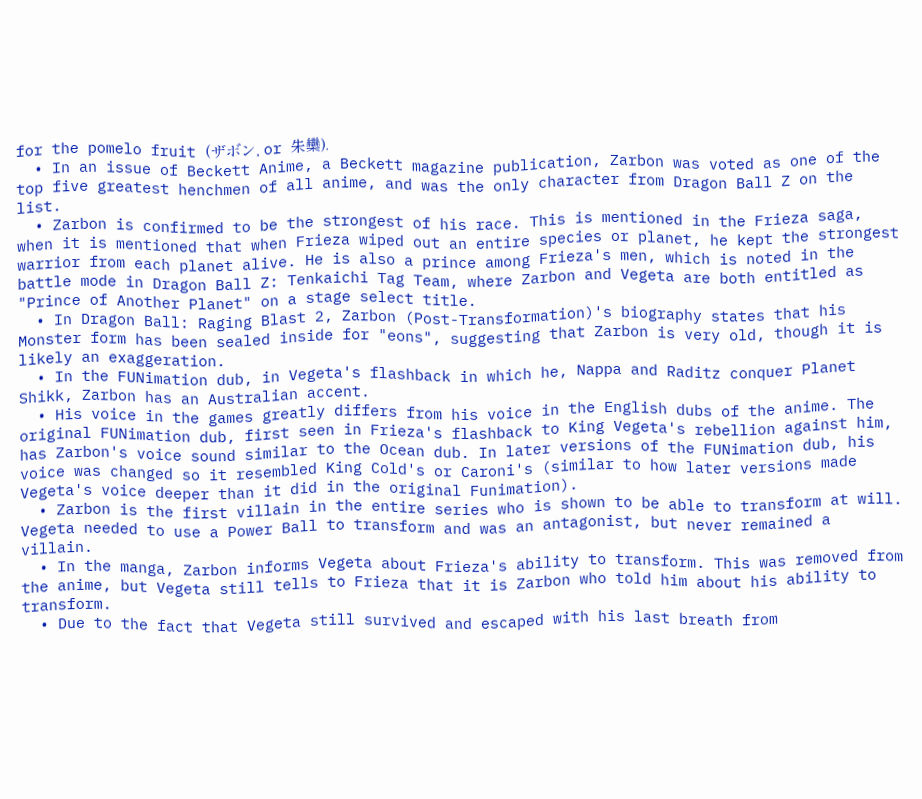for the pomelo fruit (ザボン, or 朱欒).
  • In an issue of Beckett Anime, a Beckett magazine publication, Zarbon was voted as one of the top five greatest henchmen of all anime, and was the only character from Dragon Ball Z on the list.
  • Zarbon is confirmed to be the strongest of his race. This is mentioned in the Frieza saga, when it is mentioned that when Frieza wiped out an entire species or planet, he kept the strongest warrior from each planet alive. He is also a prince among Frieza's men, which is noted in the battle mode in Dragon Ball Z: Tenkaichi Tag Team, where Zarbon and Vegeta are both entitled as "Prince of Another Planet" on a stage select title.
  • In Dragon Ball: Raging Blast 2, Zarbon (Post-Transformation)'s biography states that his Monster form has been sealed inside for "eons", suggesting that Zarbon is very old, though it is likely an exaggeration.
  • In the FUNimation dub, in Vegeta's flashback in which he, Nappa and Raditz conquer Planet Shikk, Zarbon has an Australian accent.
  • His voice in the games greatly differs from his voice in the English dubs of the anime. The original FUNimation dub, first seen in Frieza's flashback to King Vegeta's rebellion against him, has Zarbon's voice sound similar to the Ocean dub. In later versions of the FUNimation dub, his voice was changed so it resembled King Cold's or Caroni's (similar to how later versions made Vegeta's voice deeper than it did in the original Funimation).
  • Zarbon is the first villain in the entire series who is shown to be able to transform at will. Vegeta needed to use a Power Ball to transform and was an antagonist, but never remained a villain.
  • In the manga, Zarbon informs Vegeta about Frieza's ability to transform. This was removed from the anime, but Vegeta still tells to Frieza that it is Zarbon who told him about his ability to transform.
  • Due to the fact that Vegeta still survived and escaped with his last breath from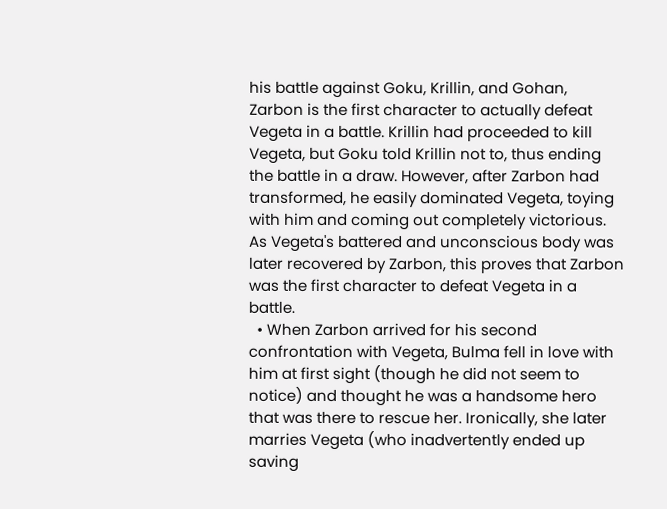his battle against Goku, Krillin, and Gohan, Zarbon is the first character to actually defeat Vegeta in a battle. Krillin had proceeded to kill Vegeta, but Goku told Krillin not to, thus ending the battle in a draw. However, after Zarbon had transformed, he easily dominated Vegeta, toying with him and coming out completely victorious. As Vegeta's battered and unconscious body was later recovered by Zarbon, this proves that Zarbon was the first character to defeat Vegeta in a battle.
  • When Zarbon arrived for his second confrontation with Vegeta, Bulma fell in love with him at first sight (though he did not seem to notice) and thought he was a handsome hero that was there to rescue her. Ironically, she later marries Vegeta (who inadvertently ended up saving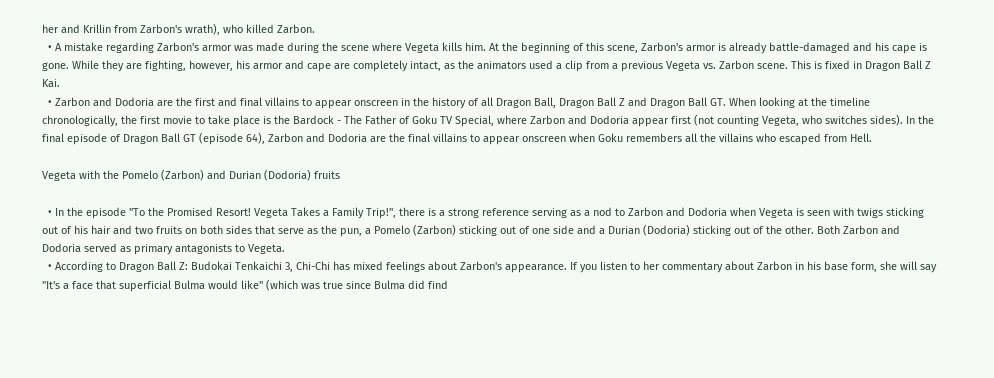her and Krillin from Zarbon's wrath), who killed Zarbon.
  • A mistake regarding Zarbon's armor was made during the scene where Vegeta kills him. At the beginning of this scene, Zarbon's armor is already battle-damaged and his cape is gone. While they are fighting, however, his armor and cape are completely intact, as the animators used a clip from a previous Vegeta vs. Zarbon scene. This is fixed in Dragon Ball Z Kai.
  • Zarbon and Dodoria are the first and final villains to appear onscreen in the history of all Dragon Ball, Dragon Ball Z and Dragon Ball GT. When looking at the timeline chronologically, the first movie to take place is the Bardock - The Father of Goku TV Special, where Zarbon and Dodoria appear first (not counting Vegeta, who switches sides). In the final episode of Dragon Ball GT (episode 64), Zarbon and Dodoria are the final villains to appear onscreen when Goku remembers all the villains who escaped from Hell.

Vegeta with the Pomelo (Zarbon) and Durian (Dodoria) fruits

  • In the episode "To the Promised Resort! Vegeta Takes a Family Trip!", there is a strong reference serving as a nod to Zarbon and Dodoria when Vegeta is seen with twigs sticking out of his hair and two fruits on both sides that serve as the pun, a Pomelo (Zarbon) sticking out of one side and a Durian (Dodoria) sticking out of the other. Both Zarbon and Dodoria served as primary antagonists to Vegeta.
  • According to Dragon Ball Z: Budokai Tenkaichi 3, Chi-Chi has mixed feelings about Zarbon's appearance. If you listen to her commentary about Zarbon in his base form, she will say "It's a face that superficial Bulma would like" (which was true since Bulma did find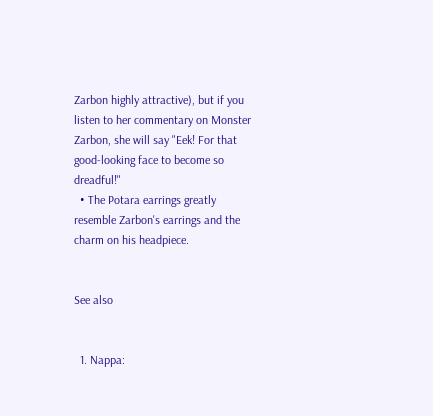Zarbon highly attractive), but if you listen to her commentary on Monster Zarbon, she will say "Eek! For that good-looking face to become so dreadful!"
  • The Potara earrings greatly resemble Zarbon's earrings and the charm on his headpiece.


See also


  1. Nappa: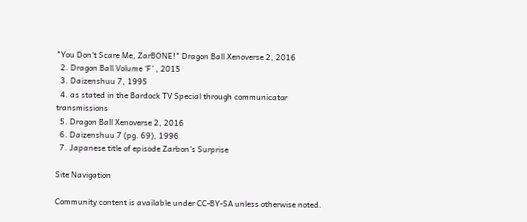"You Don't Scare Me, ZarBONE!" Dragon Ball Xenoverse 2, 2016
  2. Dragon Ball Volume ‘F’ , 2015
  3. Daizenshuu 7, 1995
  4. as stated in the Bardock TV Special through communicator transmissions
  5. Dragon Ball Xenoverse 2, 2016
  6. Daizenshuu 7 (pg. 69), 1996
  7. Japanese title of episode Zarbon's Surprise

Site Navigation

Community content is available under CC-BY-SA unless otherwise noted.